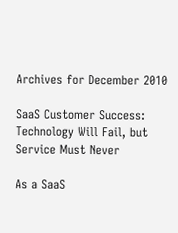Archives for December 2010

SaaS Customer Success: Technology Will Fail, but Service Must Never

As a SaaS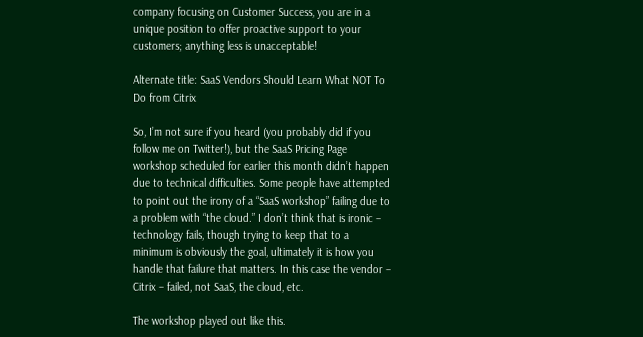company focusing on Customer Success, you are in a unique position to offer proactive support to your customers; anything less is unacceptable!

Alternate title: SaaS Vendors Should Learn What NOT To Do from Citrix

So, I’m not sure if you heard (you probably did if you follow me on Twitter!), but the SaaS Pricing Page workshop scheduled for earlier this month didn’t happen due to technical difficulties. Some people have attempted to point out the irony of a “SaaS workshop” failing due to a problem with “the cloud.” I don’t think that is ironic – technology fails, though trying to keep that to a minimum is obviously the goal, ultimately it is how you handle that failure that matters. In this case the vendor – Citrix – failed, not SaaS, the cloud, etc.

The workshop played out like this.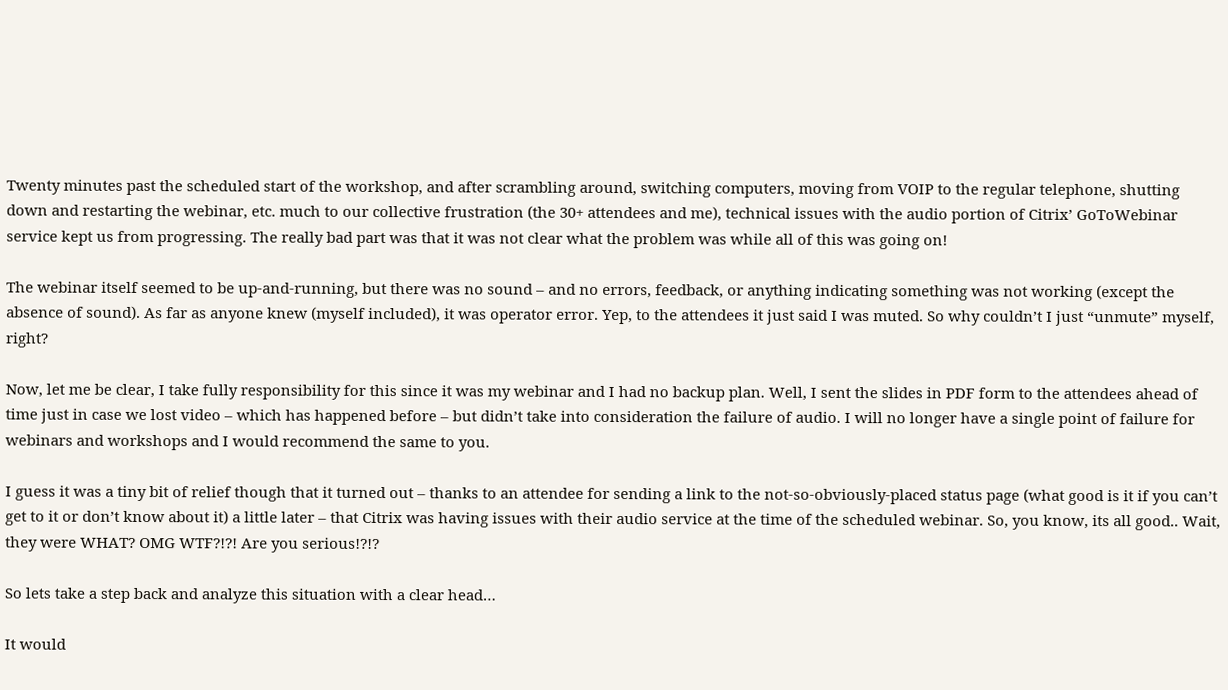Twenty minutes past the scheduled start of the workshop, and after scrambling around, switching computers, moving from VOIP to the regular telephone, shutting down and restarting the webinar, etc. much to our collective frustration (the 30+ attendees and me), technical issues with the audio portion of Citrix’ GoToWebinar service kept us from progressing. The really bad part was that it was not clear what the problem was while all of this was going on!

The webinar itself seemed to be up-and-running, but there was no sound – and no errors, feedback, or anything indicating something was not working (except the absence of sound). As far as anyone knew (myself included), it was operator error. Yep, to the attendees it just said I was muted. So why couldn’t I just “unmute” myself, right?

Now, let me be clear, I take fully responsibility for this since it was my webinar and I had no backup plan. Well, I sent the slides in PDF form to the attendees ahead of time just in case we lost video – which has happened before – but didn’t take into consideration the failure of audio. I will no longer have a single point of failure for webinars and workshops and I would recommend the same to you.

I guess it was a tiny bit of relief though that it turned out – thanks to an attendee for sending a link to the not-so-obviously-placed status page (what good is it if you can’t get to it or don’t know about it) a little later – that Citrix was having issues with their audio service at the time of the scheduled webinar. So, you know, its all good.. Wait, they were WHAT? OMG WTF?!?! Are you serious!?!?

So lets take a step back and analyze this situation with a clear head…

It would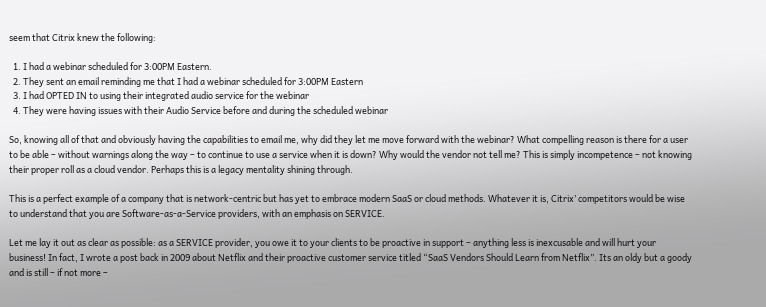seem that Citrix knew the following:

  1. I had a webinar scheduled for 3:00PM Eastern.
  2. They sent an email reminding me that I had a webinar scheduled for 3:00PM Eastern
  3. I had OPTED IN to using their integrated audio service for the webinar
  4. They were having issues with their Audio Service before and during the scheduled webinar

So, knowing all of that and obviously having the capabilities to email me, why did they let me move forward with the webinar? What compelling reason is there for a user to be able – without warnings along the way – to continue to use a service when it is down? Why would the vendor not tell me? This is simply incompetence – not knowing their proper roll as a cloud vendor. Perhaps this is a legacy mentality shining through.

This is a perfect example of a company that is network-centric but has yet to embrace modern SaaS or cloud methods. Whatever it is, Citrix’ competitors would be wise to understand that you are Software-as-a-Service providers, with an emphasis on SERVICE.

Let me lay it out as clear as possible: as a SERVICE provider, you owe it to your clients to be proactive in support – anything less is inexcusable and will hurt your business! In fact, I wrote a post back in 2009 about Netflix and their proactive customer service titled “SaaS Vendors Should Learn from Netflix”. Its an oldy but a goody and is still – if not more –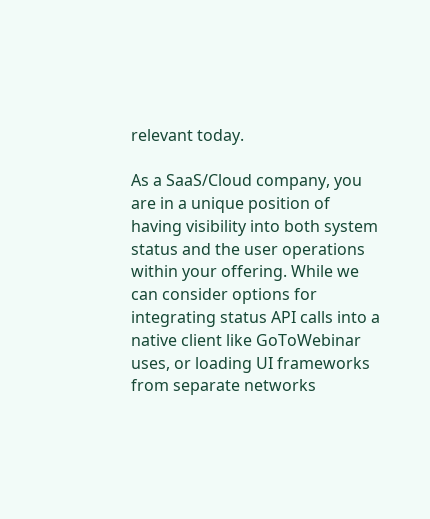relevant today.

As a SaaS/Cloud company, you are in a unique position of having visibility into both system status and the user operations within your offering. While we can consider options for integrating status API calls into a native client like GoToWebinar uses, or loading UI frameworks from separate networks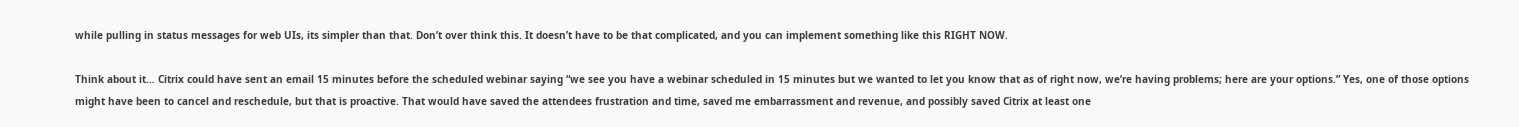while pulling in status messages for web UIs, its simpler than that. Don’t over think this. It doesn’t have to be that complicated, and you can implement something like this RIGHT NOW.

Think about it… Citrix could have sent an email 15 minutes before the scheduled webinar saying “we see you have a webinar scheduled in 15 minutes but we wanted to let you know that as of right now, we’re having problems; here are your options.” Yes, one of those options might have been to cancel and reschedule, but that is proactive. That would have saved the attendees frustration and time, saved me embarrassment and revenue, and possibly saved Citrix at least one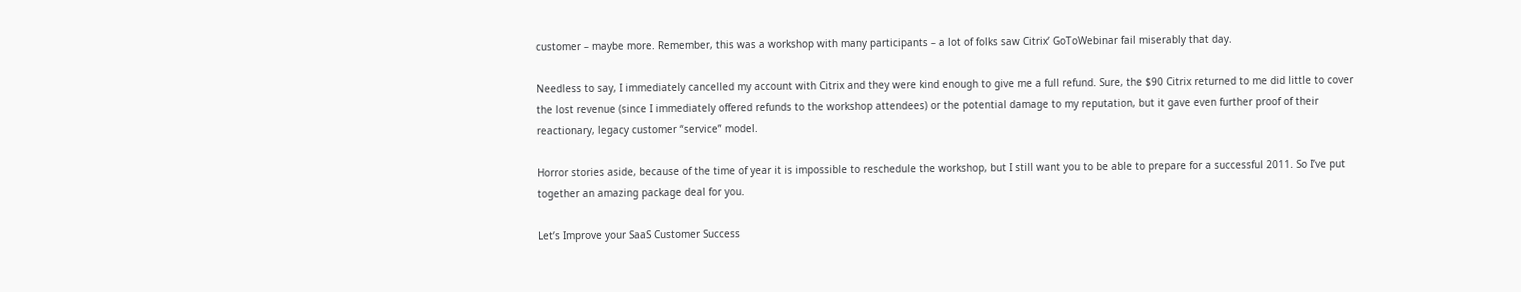customer – maybe more. Remember, this was a workshop with many participants – a lot of folks saw Citrix’ GoToWebinar fail miserably that day.

Needless to say, I immediately cancelled my account with Citrix and they were kind enough to give me a full refund. Sure, the $90 Citrix returned to me did little to cover the lost revenue (since I immediately offered refunds to the workshop attendees) or the potential damage to my reputation, but it gave even further proof of their reactionary, legacy customer “service” model.

Horror stories aside, because of the time of year it is impossible to reschedule the workshop, but I still want you to be able to prepare for a successful 2011. So I’ve put together an amazing package deal for you.

Let’s Improve your SaaS Customer Success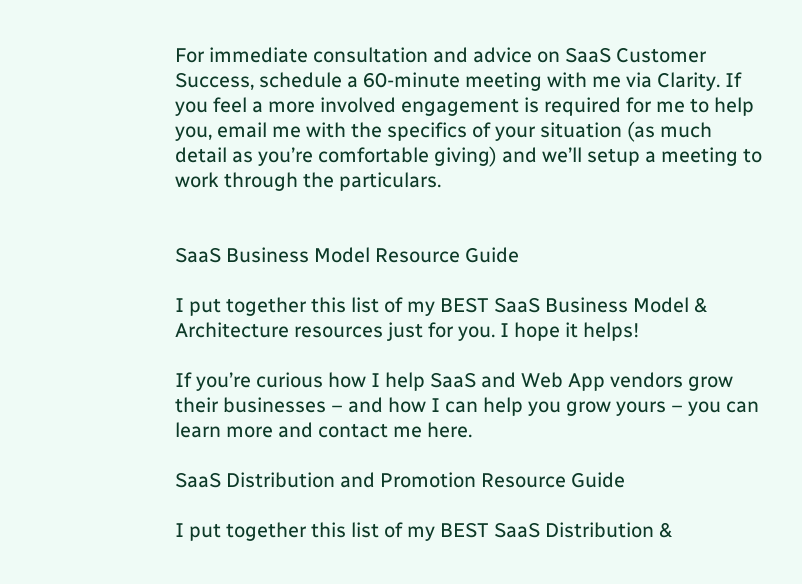For immediate consultation and advice on SaaS Customer Success, schedule a 60-minute meeting with me via Clarity. If you feel a more involved engagement is required for me to help you, email me with the specifics of your situation (as much detail as you’re comfortable giving) and we’ll setup a meeting to work through the particulars.


SaaS Business Model Resource Guide

I put together this list of my BEST SaaS Business Model & Architecture resources just for you. I hope it helps!

If you’re curious how I help SaaS and Web App vendors grow their businesses – and how I can help you grow yours – you can learn more and contact me here.

SaaS Distribution and Promotion Resource Guide

I put together this list of my BEST SaaS Distribution &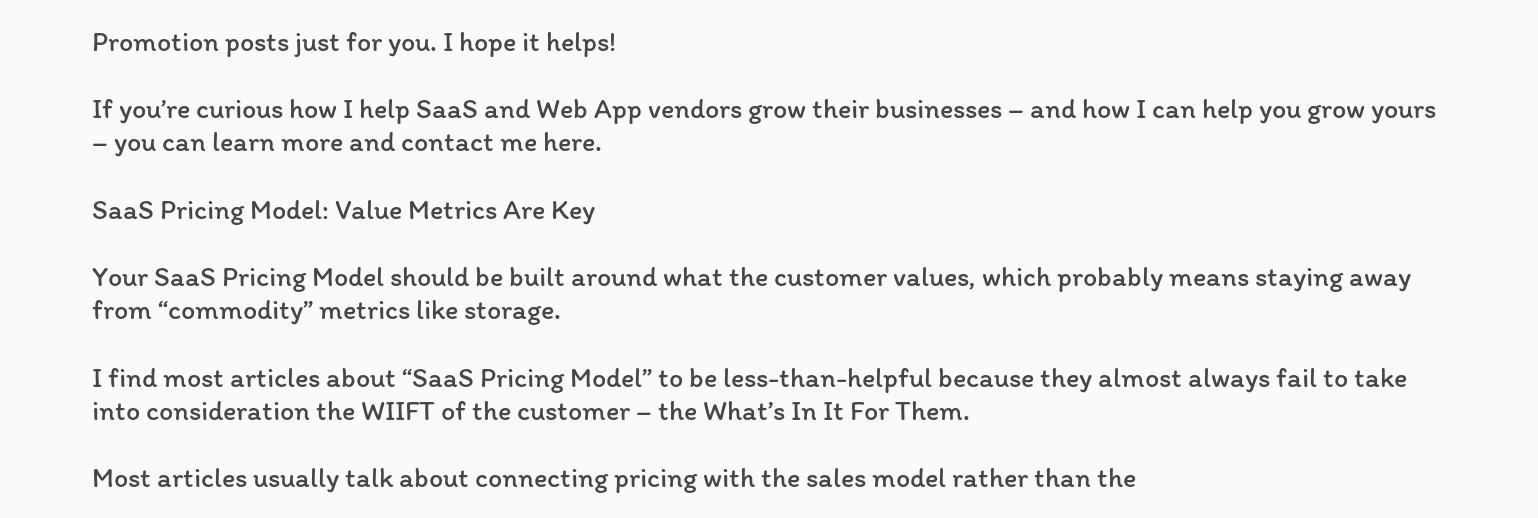Promotion posts just for you. I hope it helps!

If you’re curious how I help SaaS and Web App vendors grow their businesses – and how I can help you grow yours – you can learn more and contact me here.

SaaS Pricing Model: Value Metrics Are Key

Your SaaS Pricing Model should be built around what the customer values, which probably means staying away from “commodity” metrics like storage.

I find most articles about “SaaS Pricing Model” to be less-than-helpful because they almost always fail to take into consideration the WIIFT of the customer – the What’s In It For Them.

Most articles usually talk about connecting pricing with the sales model rather than the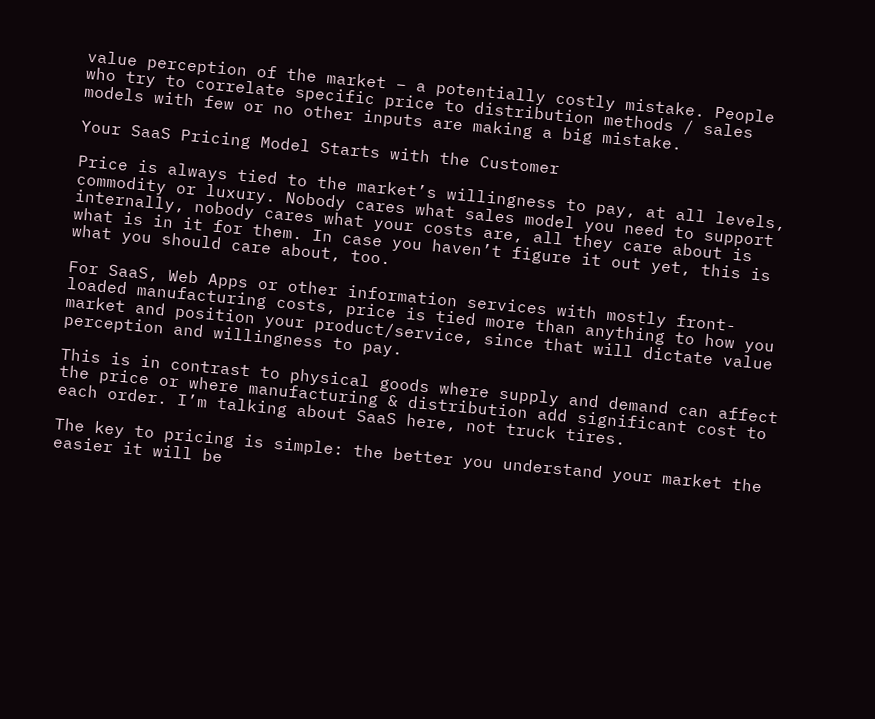value perception of the market – a potentially costly mistake. People who try to correlate specific price to distribution methods / sales models with few or no other inputs are making a big mistake.

Your SaaS Pricing Model Starts with the Customer

Price is always tied to the market’s willingness to pay, at all levels, commodity or luxury. Nobody cares what sales model you need to support internally, nobody cares what your costs are, all they care about is what is in it for them. In case you haven’t figure it out yet, this is what you should care about, too.

For SaaS, Web Apps or other information services with mostly front-loaded manufacturing costs, price is tied more than anything to how you market and position your product/service, since that will dictate value perception and willingness to pay.

This is in contrast to physical goods where supply and demand can affect the price or where manufacturing & distribution add significant cost to each order. I’m talking about SaaS here, not truck tires.

The key to pricing is simple: the better you understand your market the easier it will be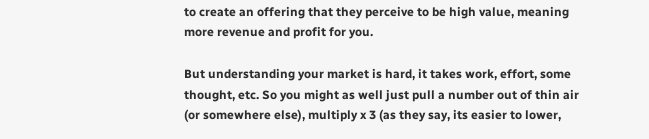to create an offering that they perceive to be high value, meaning more revenue and profit for you.

But understanding your market is hard, it takes work, effort, some thought, etc. So you might as well just pull a number out of thin air (or somewhere else), multiply x 3 (as they say, its easier to lower,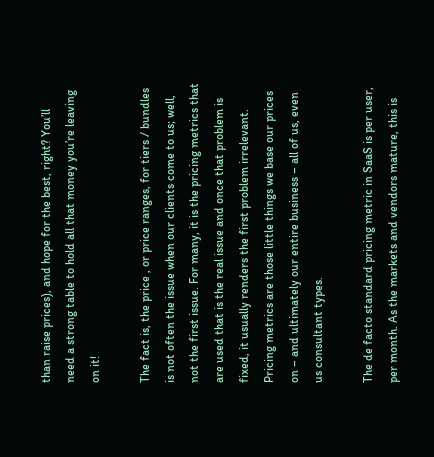than raise prices), and hope for the best, right? You’ll need a strong table to hold all that money you’re leaving on it!

The fact is, the price , or price ranges, for tiers / bundles is not often the issue when our clients come to us; well, not the first issue. For many, it is the pricing metrics that are used that is the real issue and once that problem is fixed, it usually renders the first problem irrelevant. Pricing metrics are those little things we base our prices on – and ultimately our entire business – all of us, even us consultant types.

The de facto standard pricing metric in SaaS is per user, per month. As the markets and vendors mature, this is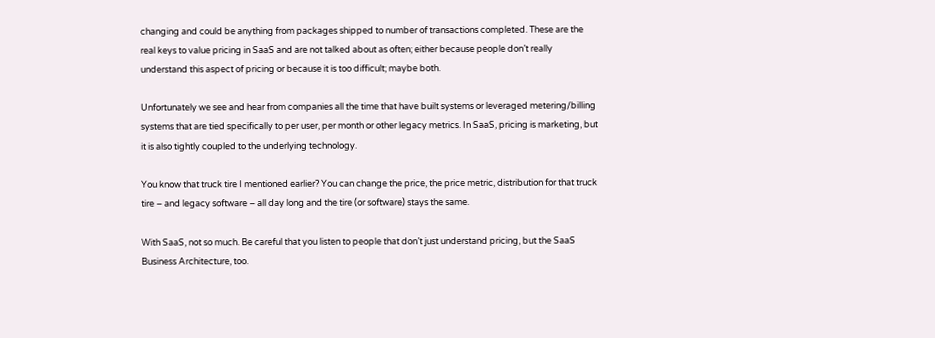changing and could be anything from packages shipped to number of transactions completed. These are the real keys to value pricing in SaaS and are not talked about as often; either because people don’t really understand this aspect of pricing or because it is too difficult; maybe both.

Unfortunately we see and hear from companies all the time that have built systems or leveraged metering/billing systems that are tied specifically to per user, per month or other legacy metrics. In SaaS, pricing is marketing, but it is also tightly coupled to the underlying technology.

You know that truck tire I mentioned earlier? You can change the price, the price metric, distribution for that truck tire – and legacy software – all day long and the tire (or software) stays the same.

With SaaS, not so much. Be careful that you listen to people that don’t just understand pricing, but the SaaS Business Architecture, too.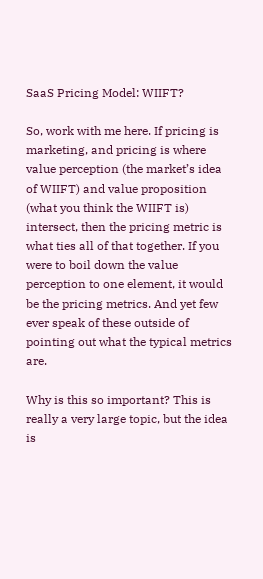SaaS Pricing Model: WIIFT?

So, work with me here. If pricing is marketing, and pricing is where value perception (the market’s idea of WIIFT) and value proposition (what you think the WIIFT is) intersect, then the pricing metric is what ties all of that together. If you were to boil down the value perception to one element, it would be the pricing metrics. And yet few ever speak of these outside of pointing out what the typical metrics are.

Why is this so important? This is really a very large topic, but the idea is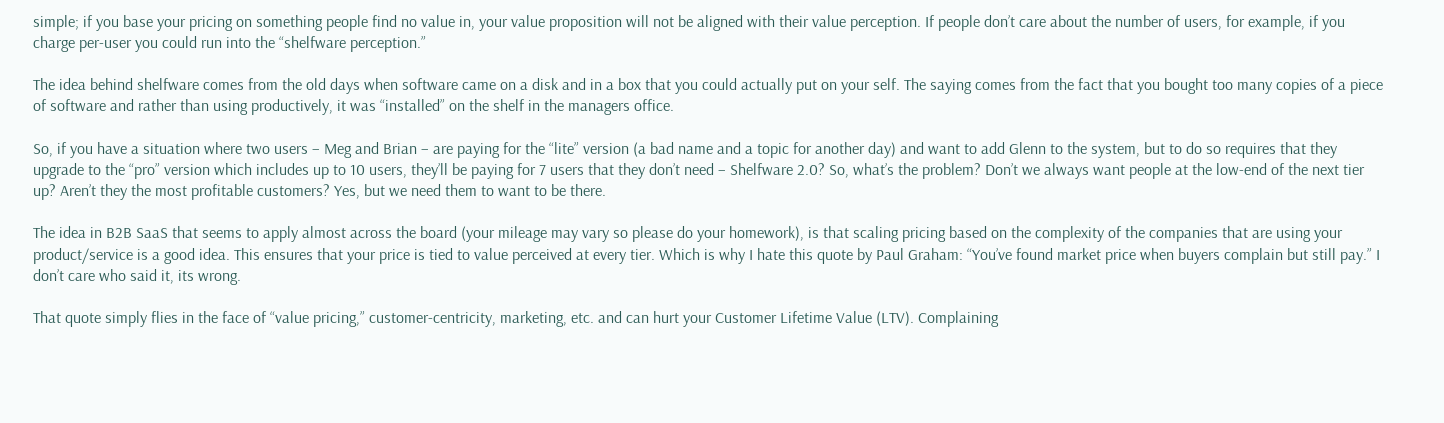simple; if you base your pricing on something people find no value in, your value proposition will not be aligned with their value perception. If people don’t care about the number of users, for example, if you charge per-user you could run into the “shelfware perception.”

The idea behind shelfware comes from the old days when software came on a disk and in a box that you could actually put on your self. The saying comes from the fact that you bought too many copies of a piece of software and rather than using productively, it was “installed” on the shelf in the managers office.

So, if you have a situation where two users – Meg and Brian – are paying for the “lite” version (a bad name and a topic for another day) and want to add Glenn to the system, but to do so requires that they upgrade to the “pro” version which includes up to 10 users, they’ll be paying for 7 users that they don’t need – Shelfware 2.0? So, what’s the problem? Don’t we always want people at the low-end of the next tier up? Aren’t they the most profitable customers? Yes, but we need them to want to be there.

The idea in B2B SaaS that seems to apply almost across the board (your mileage may vary so please do your homework), is that scaling pricing based on the complexity of the companies that are using your product/service is a good idea. This ensures that your price is tied to value perceived at every tier. Which is why I hate this quote by Paul Graham: “You’ve found market price when buyers complain but still pay.” I don’t care who said it, its wrong.

That quote simply flies in the face of “value pricing,” customer-centricity, marketing, etc. and can hurt your Customer Lifetime Value (LTV). Complaining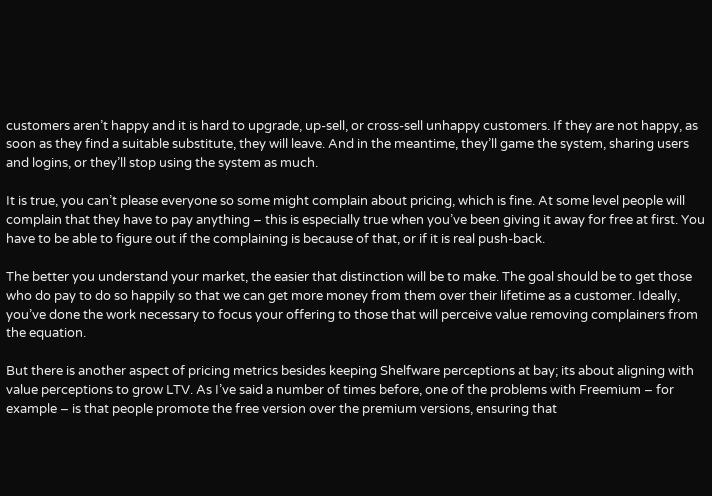customers aren’t happy and it is hard to upgrade, up-sell, or cross-sell unhappy customers. If they are not happy, as soon as they find a suitable substitute, they will leave. And in the meantime, they’ll game the system, sharing users and logins, or they’ll stop using the system as much.

It is true, you can’t please everyone so some might complain about pricing, which is fine. At some level people will complain that they have to pay anything – this is especially true when you’ve been giving it away for free at first. You have to be able to figure out if the complaining is because of that, or if it is real push-back.

The better you understand your market, the easier that distinction will be to make. The goal should be to get those who do pay to do so happily so that we can get more money from them over their lifetime as a customer. Ideally, you’ve done the work necessary to focus your offering to those that will perceive value removing complainers from the equation.

But there is another aspect of pricing metrics besides keeping Shelfware perceptions at bay; its about aligning with value perceptions to grow LTV. As I’ve said a number of times before, one of the problems with Freemium – for example – is that people promote the free version over the premium versions, ensuring that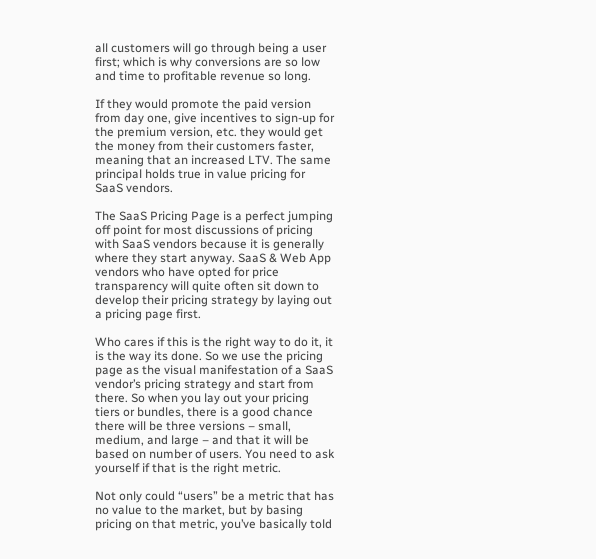all customers will go through being a user first; which is why conversions are so low and time to profitable revenue so long.

If they would promote the paid version from day one, give incentives to sign-up for the premium version, etc. they would get the money from their customers faster, meaning that an increased LTV. The same principal holds true in value pricing for SaaS vendors.

The SaaS Pricing Page is a perfect jumping off point for most discussions of pricing with SaaS vendors because it is generally where they start anyway. SaaS & Web App vendors who have opted for price transparency will quite often sit down to develop their pricing strategy by laying out a pricing page first.

Who cares if this is the right way to do it, it is the way its done. So we use the pricing page as the visual manifestation of a SaaS vendor’s pricing strategy and start from there. So when you lay out your pricing tiers or bundles, there is a good chance there will be three versions – small, medium, and large – and that it will be based on number of users. You need to ask yourself if that is the right metric.

Not only could “users” be a metric that has no value to the market, but by basing pricing on that metric, you’ve basically told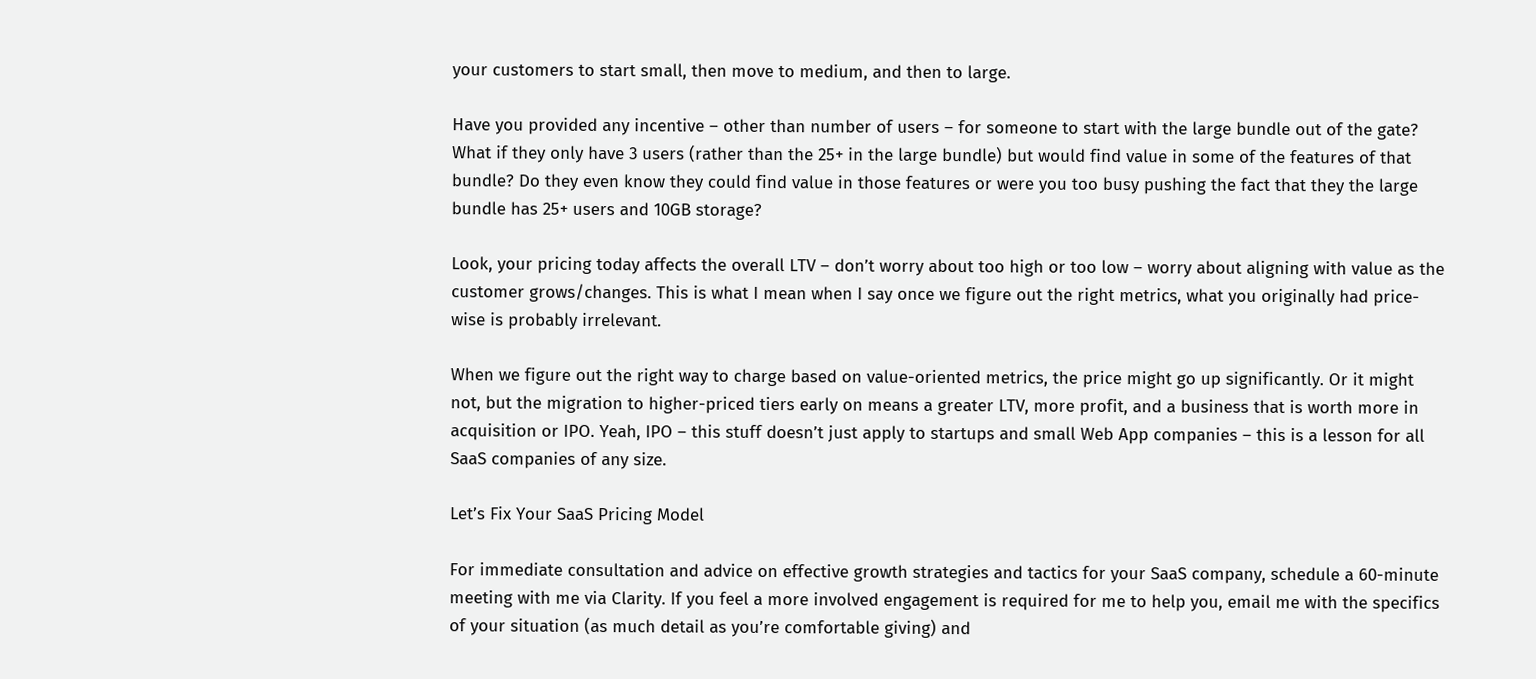your customers to start small, then move to medium, and then to large.

Have you provided any incentive – other than number of users – for someone to start with the large bundle out of the gate? What if they only have 3 users (rather than the 25+ in the large bundle) but would find value in some of the features of that bundle? Do they even know they could find value in those features or were you too busy pushing the fact that they the large bundle has 25+ users and 10GB storage?

Look, your pricing today affects the overall LTV – don’t worry about too high or too low – worry about aligning with value as the customer grows/changes. This is what I mean when I say once we figure out the right metrics, what you originally had price-wise is probably irrelevant.

When we figure out the right way to charge based on value-oriented metrics, the price might go up significantly. Or it might not, but the migration to higher-priced tiers early on means a greater LTV, more profit, and a business that is worth more in acquisition or IPO. Yeah, IPO – this stuff doesn’t just apply to startups and small Web App companies – this is a lesson for all SaaS companies of any size.

Let’s Fix Your SaaS Pricing Model

For immediate consultation and advice on effective growth strategies and tactics for your SaaS company, schedule a 60-minute meeting with me via Clarity. If you feel a more involved engagement is required for me to help you, email me with the specifics of your situation (as much detail as you’re comfortable giving) and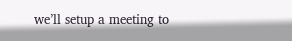we’ll setup a meeting to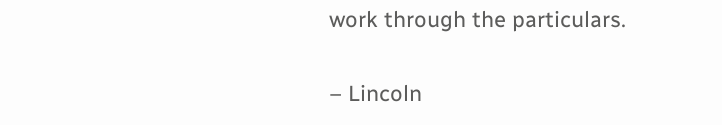work through the particulars.

– Lincoln